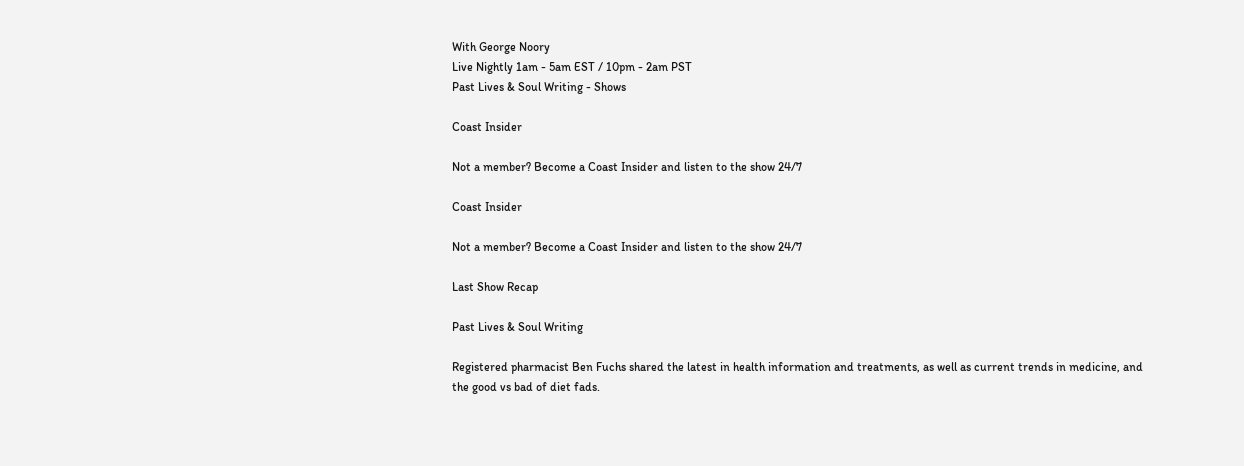With George Noory
Live Nightly 1am - 5am EST / 10pm - 2am PST
Past Lives & Soul Writing - Shows

Coast Insider

Not a member? Become a Coast Insider and listen to the show 24/7

Coast Insider

Not a member? Become a Coast Insider and listen to the show 24/7

Last Show Recap

Past Lives & Soul Writing

Registered pharmacist Ben Fuchs shared the latest in health information and treatments, as well as current trends in medicine, and the good vs bad of diet fads.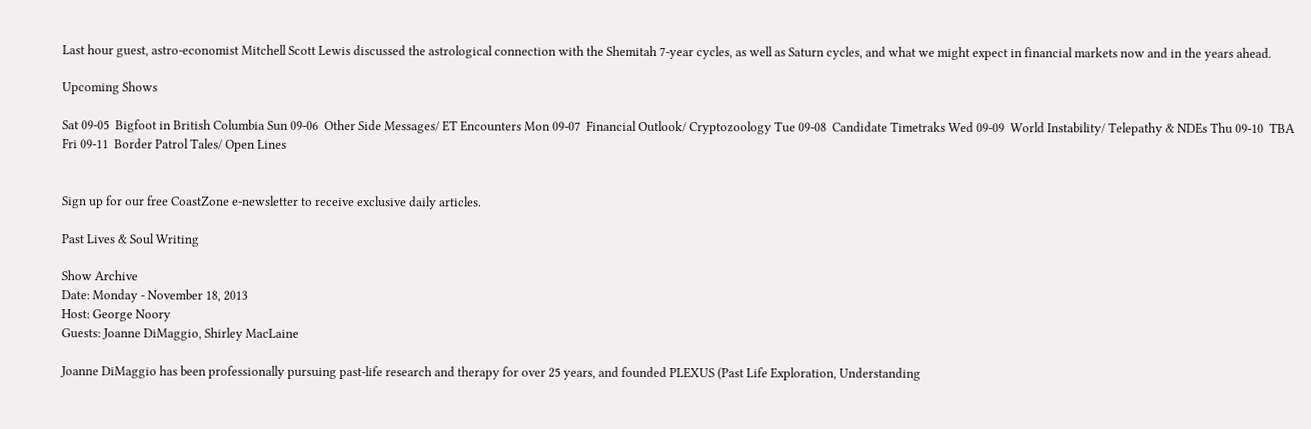Last hour guest, astro-economist Mitchell Scott Lewis discussed the astrological connection with the Shemitah 7-year cycles, as well as Saturn cycles, and what we might expect in financial markets now and in the years ahead.

Upcoming Shows

Sat 09-05  Bigfoot in British Columbia Sun 09-06  Other Side Messages/ ET Encounters Mon 09-07  Financial Outlook/ Cryptozoology Tue 09-08  Candidate Timetraks Wed 09-09  World Instability/ Telepathy & NDEs Thu 09-10  TBA
Fri 09-11  Border Patrol Tales/ Open Lines


Sign up for our free CoastZone e-newsletter to receive exclusive daily articles.

Past Lives & Soul Writing

Show Archive
Date: Monday - November 18, 2013
Host: George Noory
Guests: Joanne DiMaggio, Shirley MacLaine

Joanne DiMaggio has been professionally pursuing past-life research and therapy for over 25 years, and founded PLEXUS (Past Life Exploration, Understanding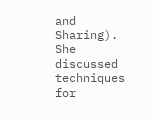and Sharing). She discussed techniques for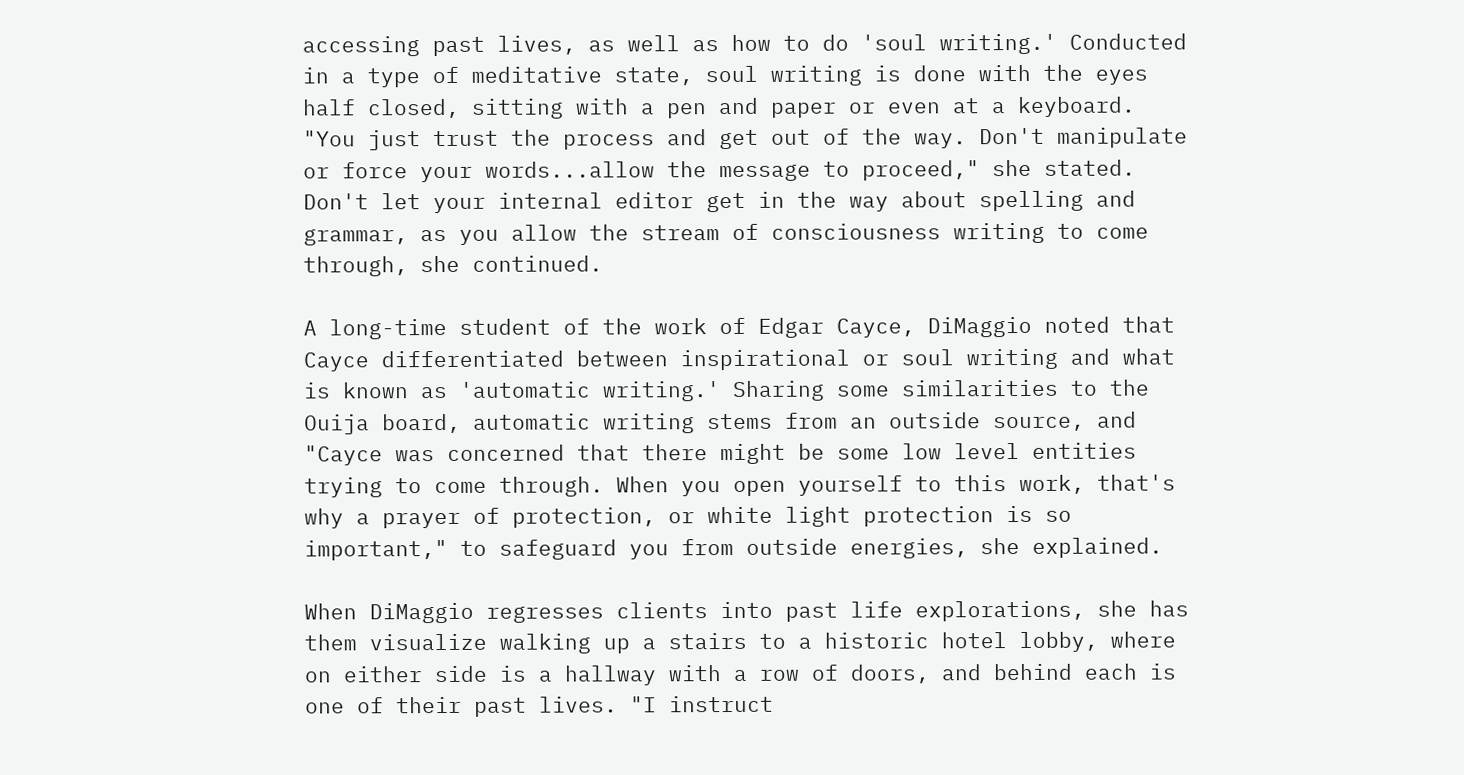accessing past lives, as well as how to do 'soul writing.' Conducted in a type of meditative state, soul writing is done with the eyes half closed, sitting with a pen and paper or even at a keyboard. "You just trust the process and get out of the way. Don't manipulate or force your words...allow the message to proceed," she stated. Don't let your internal editor get in the way about spelling and grammar, as you allow the stream of consciousness writing to come through, she continued.

A long-time student of the work of Edgar Cayce, DiMaggio noted that Cayce differentiated between inspirational or soul writing and what is known as 'automatic writing.' Sharing some similarities to the Ouija board, automatic writing stems from an outside source, and "Cayce was concerned that there might be some low level entities trying to come through. When you open yourself to this work, that's why a prayer of protection, or white light protection is so important," to safeguard you from outside energies, she explained.

When DiMaggio regresses clients into past life explorations, she has them visualize walking up a stairs to a historic hotel lobby, where on either side is a hallway with a row of doors, and behind each is one of their past lives. "I instruct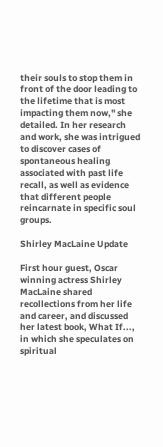their souls to stop them in front of the door leading to the lifetime that is most impacting them now," she detailed. In her research and work, she was intrigued to discover cases of spontaneous healing associated with past life recall, as well as evidence that different people reincarnate in specific soul groups.

Shirley MacLaine Update

First hour guest, Oscar winning actress Shirley MacLaine shared recollections from her life and career, and discussed her latest book, What If..., in which she speculates on spiritual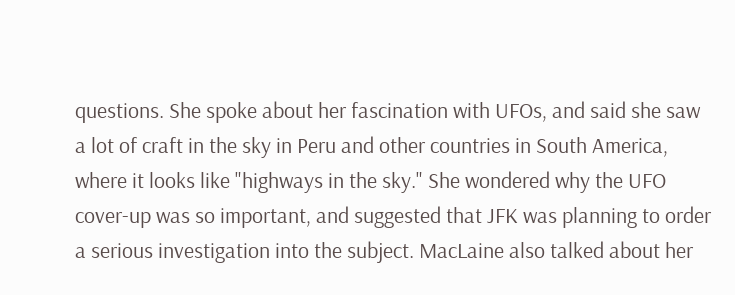questions. She spoke about her fascination with UFOs, and said she saw a lot of craft in the sky in Peru and other countries in South America, where it looks like "highways in the sky." She wondered why the UFO cover-up was so important, and suggested that JFK was planning to order a serious investigation into the subject. MacLaine also talked about her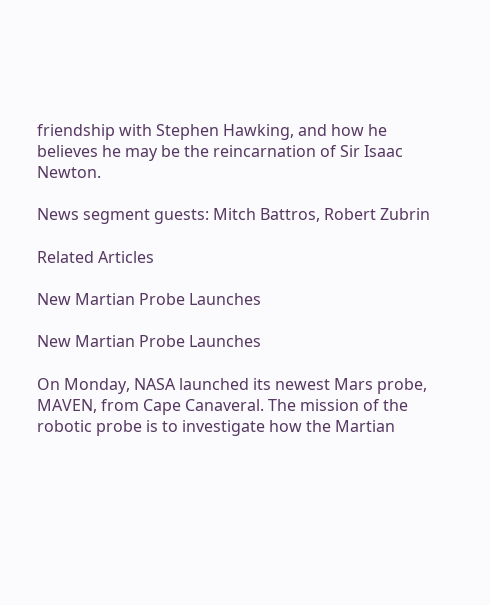friendship with Stephen Hawking, and how he believes he may be the reincarnation of Sir Isaac Newton.

News segment guests: Mitch Battros, Robert Zubrin

Related Articles

New Martian Probe Launches

New Martian Probe Launches

On Monday, NASA launched its newest Mars probe, MAVEN, from Cape Canaveral. The mission of the robotic probe is to investigate how the Martian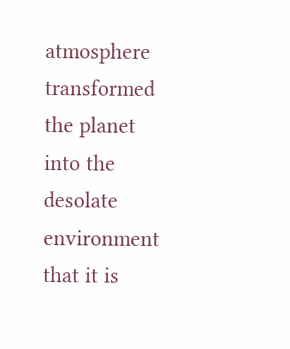atmosphere transformed the planet into the desolate environment that it is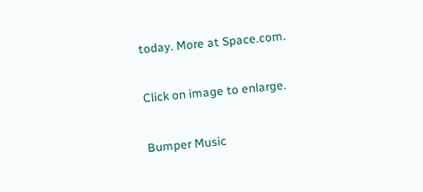today. More at Space.com.

Click on image to enlarge.

Bumper Music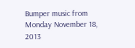Bumper music from Monday November 18, 2013